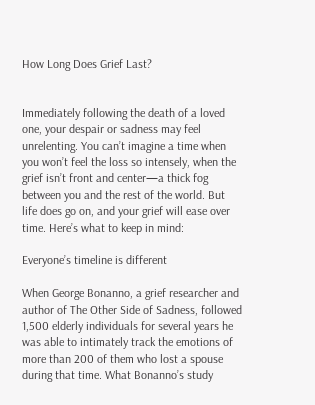How Long Does Grief Last?


Immediately following the death of a loved one, your despair or sadness may feel unrelenting. You can’t imagine a time when you won’t feel the loss so intensely, when the grief isn’t front and center—a thick fog between you and the rest of the world. But life does go on, and your grief will ease over time. Here’s what to keep in mind:

Everyone’s timeline is different

When George Bonanno, a grief researcher and author of The Other Side of Sadness, followed 1,500 elderly individuals for several years he was able to intimately track the emotions of more than 200 of them who lost a spouse during that time. What Bonanno’s study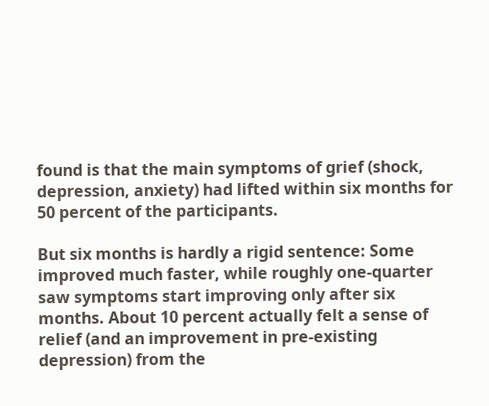found is that the main symptoms of grief (shock, depression, anxiety) had lifted within six months for 50 percent of the participants.

But six months is hardly a rigid sentence: Some improved much faster, while roughly one-quarter saw symptoms start improving only after six months. About 10 percent actually felt a sense of relief (and an improvement in pre-existing depression) from the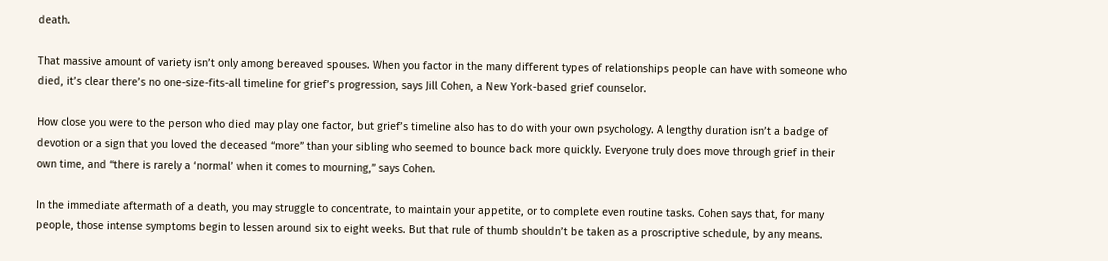death.

That massive amount of variety isn’t only among bereaved spouses. When you factor in the many different types of relationships people can have with someone who died, it’s clear there’s no one-size-fits-all timeline for grief’s progression, says Jill Cohen, a New York-based grief counselor.

How close you were to the person who died may play one factor, but grief’s timeline also has to do with your own psychology. A lengthy duration isn’t a badge of devotion or a sign that you loved the deceased “more” than your sibling who seemed to bounce back more quickly. Everyone truly does move through grief in their own time, and “there is rarely a ‘normal’ when it comes to mourning,” says Cohen.

In the immediate aftermath of a death, you may struggle to concentrate, to maintain your appetite, or to complete even routine tasks. Cohen says that, for many people, those intense symptoms begin to lessen around six to eight weeks. But that rule of thumb shouldn’t be taken as a proscriptive schedule, by any means.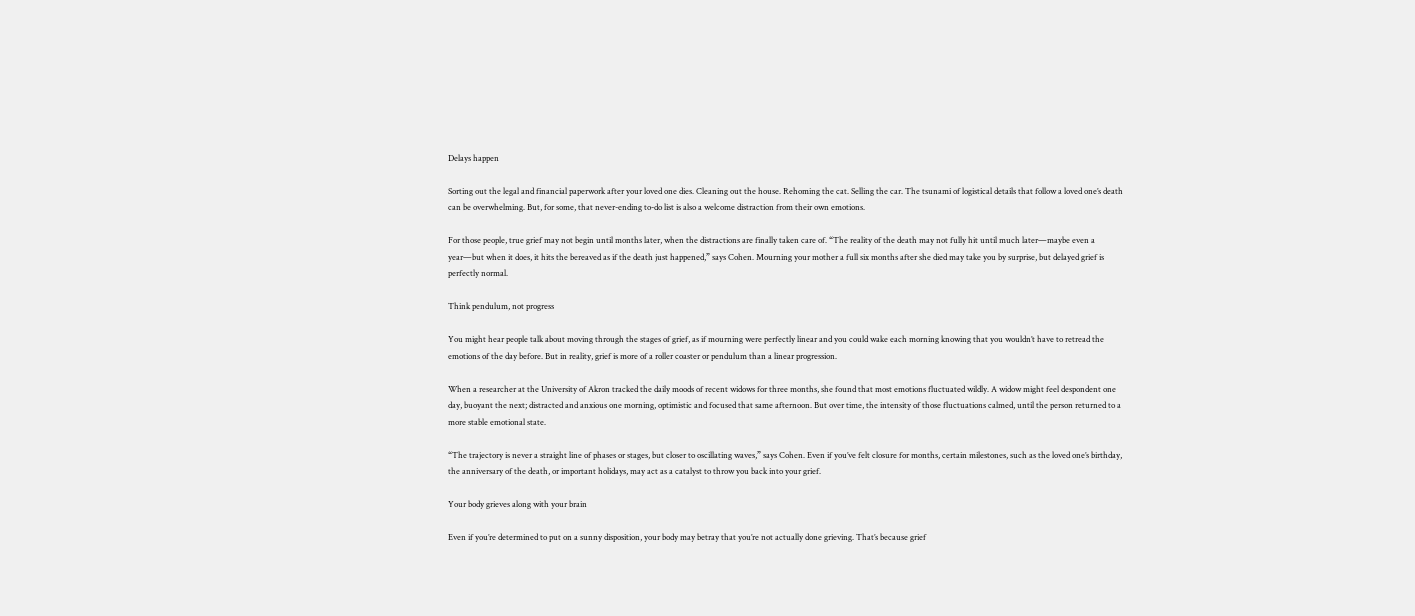Delays happen

Sorting out the legal and financial paperwork after your loved one dies. Cleaning out the house. Rehoming the cat. Selling the car. The tsunami of logistical details that follow a loved one’s death can be overwhelming. But, for some, that never-ending to-do list is also a welcome distraction from their own emotions.

For those people, true grief may not begin until months later, when the distractions are finally taken care of. “The reality of the death may not fully hit until much later—maybe even a year—but when it does, it hits the bereaved as if the death just happened,” says Cohen. Mourning your mother a full six months after she died may take you by surprise, but delayed grief is perfectly normal.

Think pendulum, not progress

You might hear people talk about moving through the stages of grief, as if mourning were perfectly linear and you could wake each morning knowing that you wouldn’t have to retread the emotions of the day before. But in reality, grief is more of a roller coaster or pendulum than a linear progression.

When a researcher at the University of Akron tracked the daily moods of recent widows for three months, she found that most emotions fluctuated wildly. A widow might feel despondent one day, buoyant the next; distracted and anxious one morning, optimistic and focused that same afternoon. But over time, the intensity of those fluctuations calmed, until the person returned to a more stable emotional state.

“The trajectory is never a straight line of phases or stages, but closer to oscillating waves,” says Cohen. Even if you’ve felt closure for months, certain milestones, such as the loved one’s birthday, the anniversary of the death, or important holidays, may act as a catalyst to throw you back into your grief.

Your body grieves along with your brain

Even if you’re determined to put on a sunny disposition, your body may betray that you’re not actually done grieving. That’s because grief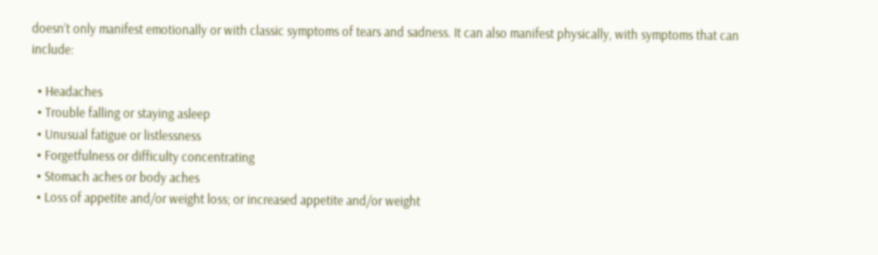doesn’t only manifest emotionally or with classic symptoms of tears and sadness. It can also manifest physically, with symptoms that can include:

  • Headaches
  • Trouble falling or staying asleep
  • Unusual fatigue or listlessness
  • Forgetfulness or difficulty concentrating
  • Stomach aches or body aches
  • Loss of appetite and/or weight loss; or increased appetite and/or weight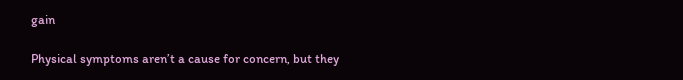gain

Physical symptoms aren’t a cause for concern, but they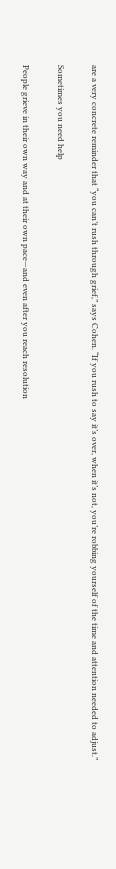are a very concrete reminder that “you can’t rush through grief,” says Cohen. “If you rush to say it’s over, when it’s not, you’re robbing yourself of the time and attention needed to adjust.”

Sometimes you need help

People grieve in their own way and at their own pace—and even after you reach resolution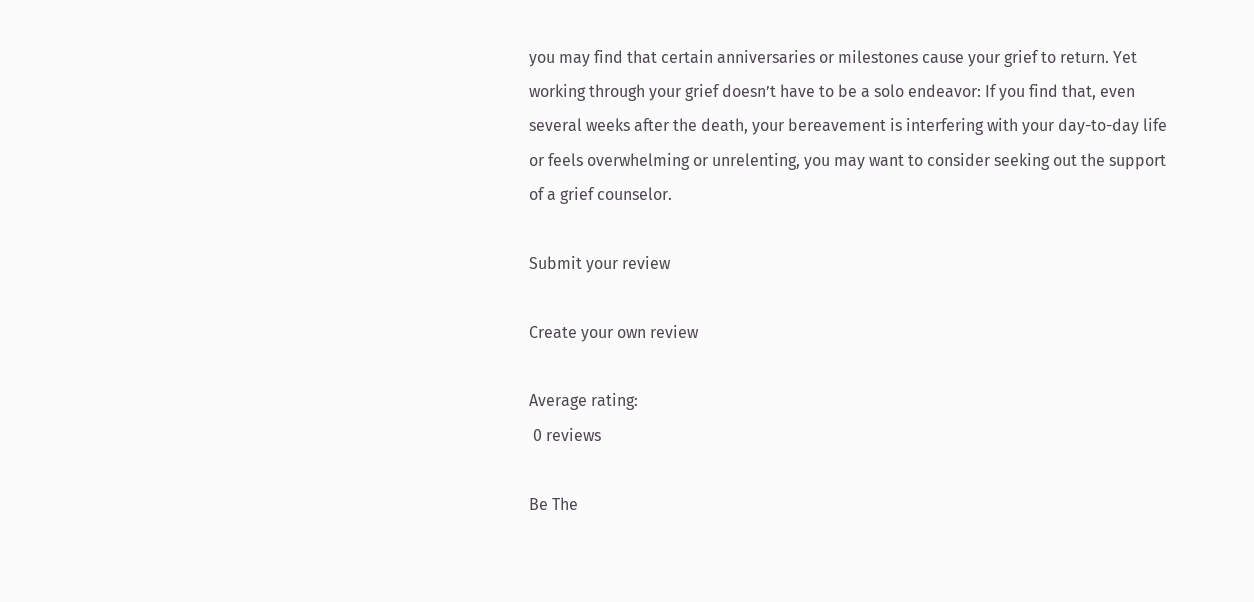you may find that certain anniversaries or milestones cause your grief to return. Yet working through your grief doesn’t have to be a solo endeavor: If you find that, even several weeks after the death, your bereavement is interfering with your day-to-day life or feels overwhelming or unrelenting, you may want to consider seeking out the support of a grief counselor.

Submit your review

Create your own review

Average rating:
 0 reviews

Be The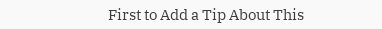First to Add a Tip About This